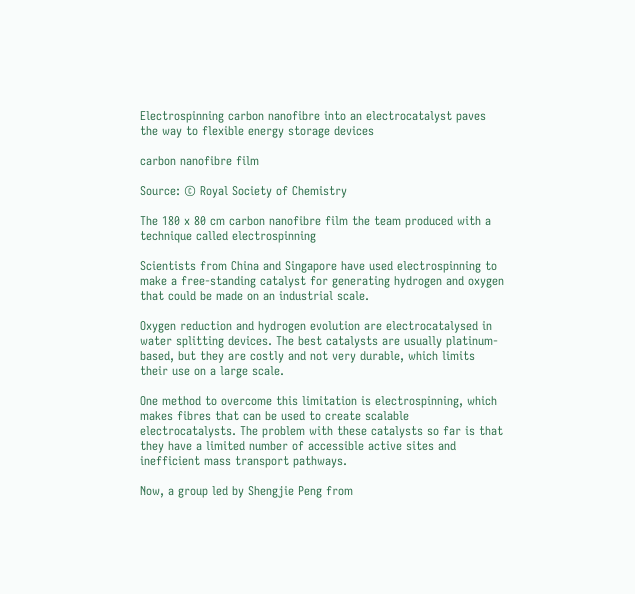Electrospinning carbon nanofibre into an electrocatalyst paves the way to flexible energy storage devices

carbon nanofibre film

Source: © Royal Society of Chemistry

The 180 x 80 cm carbon nanofibre film the team produced with a technique called electrospinning

Scientists from China and Singapore have used electrospinning to make a free-standing catalyst for generating hydrogen and oxygen that could be made on an industrial scale.

Oxygen reduction and hydrogen evolution are electrocatalysed in water splitting devices. The best catalysts are usually platinum-based, but they are costly and not very durable, which limits their use on a large scale.

One method to overcome this limitation is electrospinning, which makes fibres that can be used to create scalable electrocatalysts. The problem with these catalysts so far is that they have a limited number of accessible active sites and inefficient mass transport pathways.

Now, a group led by Shengjie Peng from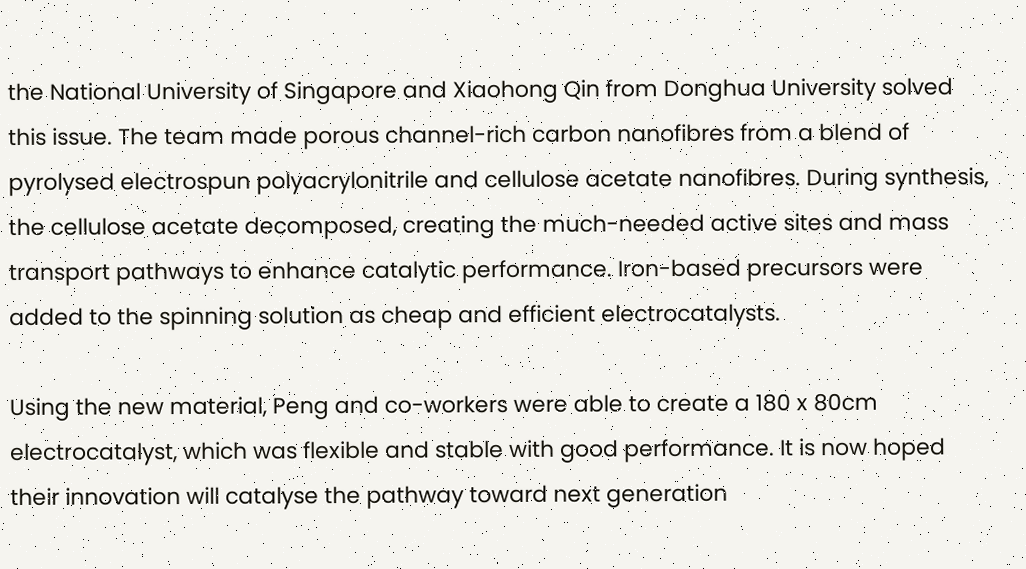the National University of Singapore and Xiaohong Qin from Donghua University solved this issue. The team made porous channel-rich carbon nanofibres from a blend of pyrolysed electrospun polyacrylonitrile and cellulose acetate nanofibres. During synthesis, the cellulose acetate decomposed, creating the much-needed active sites and mass transport pathways to enhance catalytic performance. Iron-based precursors were added to the spinning solution as cheap and efficient electrocatalysts.

Using the new material, Peng and co-workers were able to create a 180 x 80cm electrocatalyst, which was flexible and stable with good performance. It is now hoped their innovation will catalyse the pathway toward next generation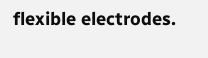flexible electrodes.